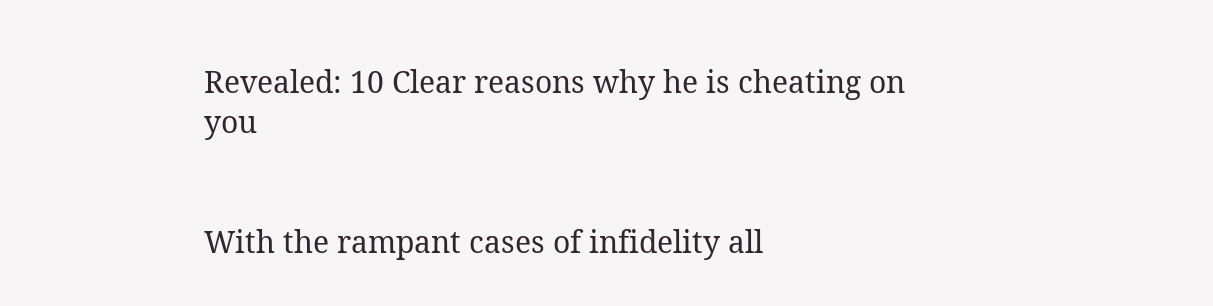Revealed: 10 Clear reasons why he is cheating on you


With the rampant cases of infidelity all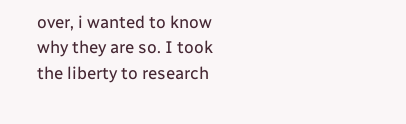over, i wanted to know why they are so. I took the liberty to research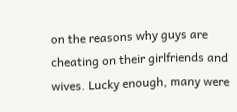on the reasons why guys are cheating on their girlfriends and wives. Lucky enough, many were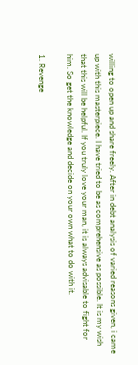willing to open up and share freely. After in debt analysis of varied reasons given, i came up with this masterpiece. I have tried to be as comprehensive as possible. It is my wish that this will be helpful. If you truly love your man, it is always advisable to fight for him. So get the knowledge and decide on your own what to do with it.

1. Revenge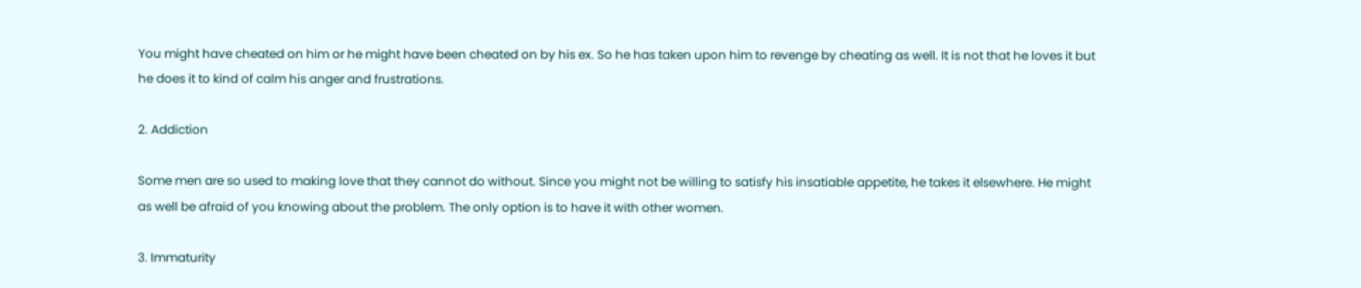You might have cheated on him or he might have been cheated on by his ex. So he has taken upon him to revenge by cheating as well. It is not that he loves it but he does it to kind of calm his anger and frustrations.

2. Addiction

Some men are so used to making love that they cannot do without. Since you might not be willing to satisfy his insatiable appetite, he takes it elsewhere. He might as well be afraid of you knowing about the problem. The only option is to have it with other women.

3. Immaturity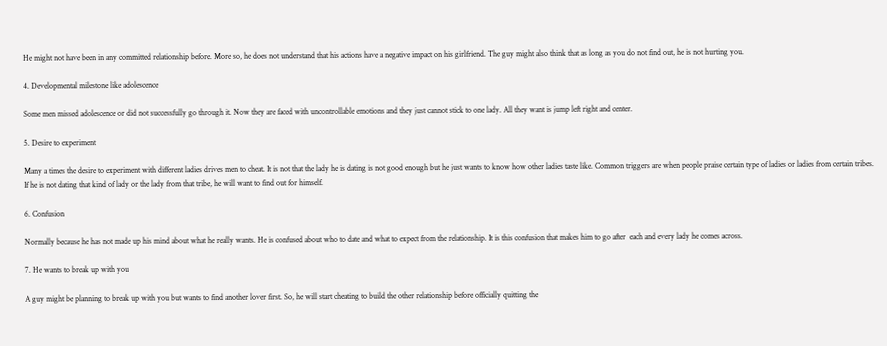He might not have been in any committed relationship before. More so, he does not understand that his actions have a negative impact on his girlfriend. The guy might also think that as long as you do not find out, he is not hurting you.

4. Developmental milestone like adolescence

Some men missed adolescence or did not successfully go through it. Now they are faced with uncontrollable emotions and they just cannot stick to one lady. All they want is jump left right and center.

5. Desire to experiment

Many a times the desire to experiment with different ladies drives men to cheat. It is not that the lady he is dating is not good enough but he just wants to know how other ladies taste like. Common triggers are when people praise certain type of ladies or ladies from certain tribes. If he is not dating that kind of lady or the lady from that tribe, he will want to find out for himself.

6. Confusion

Normally because he has not made up his mind about what he really wants. He is confused about who to date and what to expect from the relationship. It is this confusion that makes him to go after  each and every lady he comes across.

7. He wants to break up with you

A guy might be planning to break up with you but wants to find another lover first. So, he will start cheating to build the other relationship before officially quitting the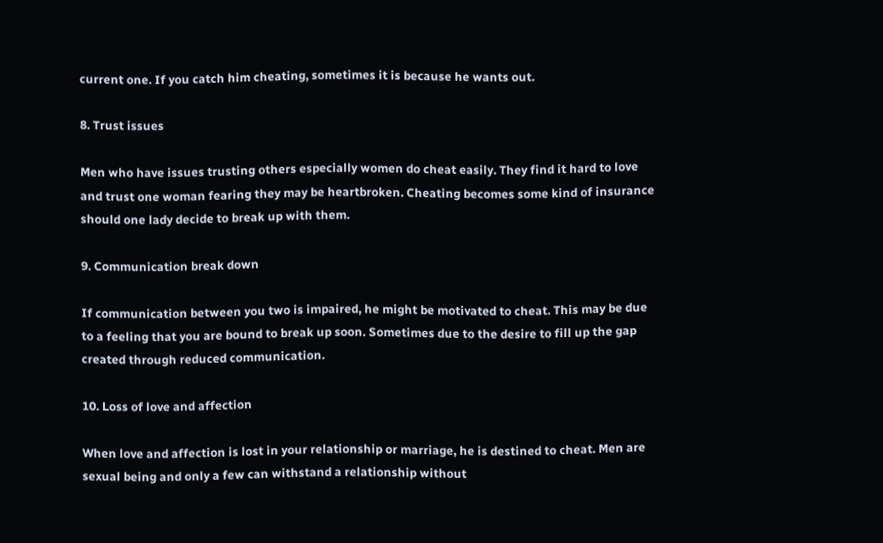current one. If you catch him cheating, sometimes it is because he wants out.

8. Trust issues

Men who have issues trusting others especially women do cheat easily. They find it hard to love and trust one woman fearing they may be heartbroken. Cheating becomes some kind of insurance should one lady decide to break up with them.

9. Communication break down

If communication between you two is impaired, he might be motivated to cheat. This may be due to a feeling that you are bound to break up soon. Sometimes due to the desire to fill up the gap created through reduced communication.

10. Loss of love and affection

When love and affection is lost in your relationship or marriage, he is destined to cheat. Men are sexual being and only a few can withstand a relationship without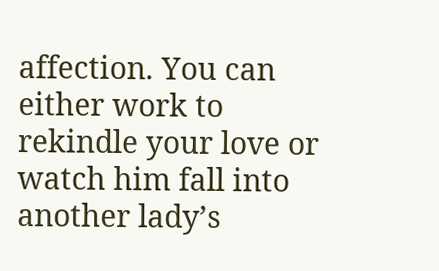affection. You can either work to rekindle your love or watch him fall into another lady’s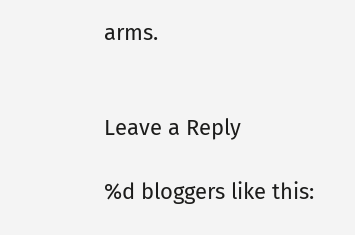arms.


Leave a Reply

%d bloggers like this: